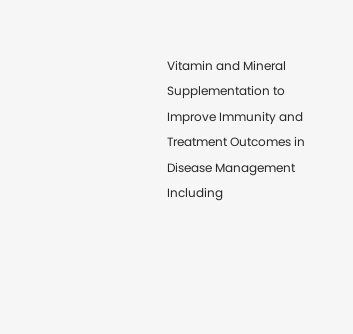Vitamin and Mineral Supplementation to Improve Immunity and Treatment Outcomes in Disease Management Including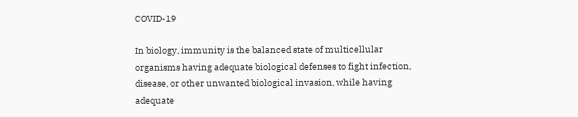COVID-19

In biology, immunity is the balanced state of multicellular organisms having adequate biological defenses to fight infection, disease, or other unwanted biological invasion, while having adequate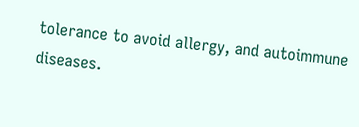tolerance to avoid allergy, and autoimmune diseases.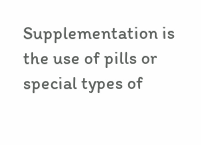Supplementation is the use of pills or special types of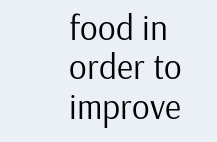food in order to improve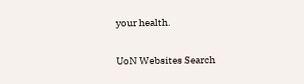your health.

UoN Websites Search